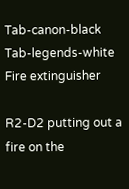Tab-canon-black  Tab-legends-white
Fire extinguisher

R2-D2 putting out a fire on the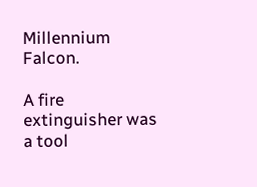Millennium Falcon.

A fire extinguisher was a tool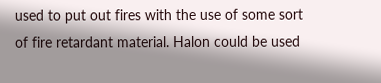used to put out fires with the use of some sort of fire retardant material. Halon could be used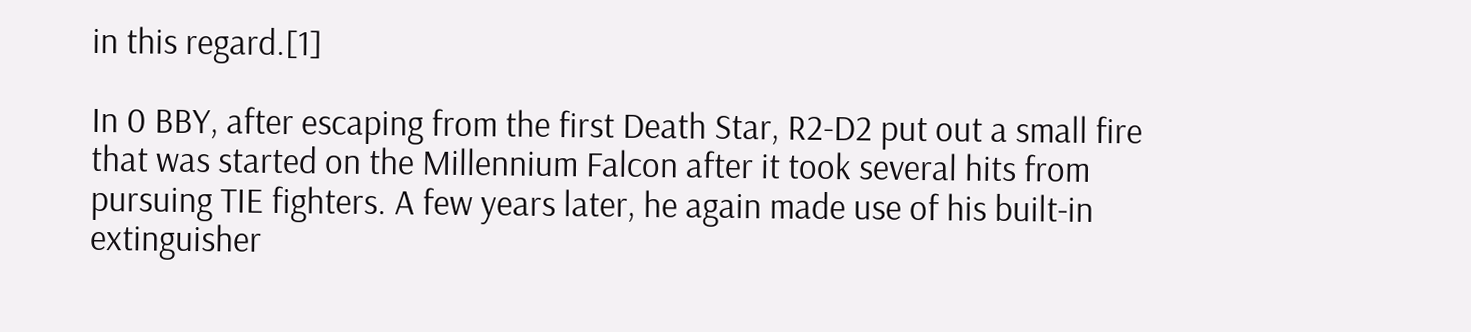in this regard.[1]

In 0 BBY, after escaping from the first Death Star, R2-D2 put out a small fire that was started on the Millennium Falcon after it took several hits from pursuing TIE fighters. A few years later, he again made use of his built-in extinguisher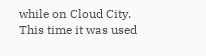while on Cloud City. This time it was used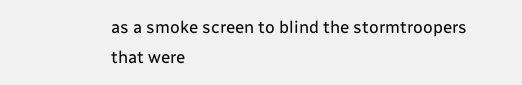as a smoke screen to blind the stormtroopers that were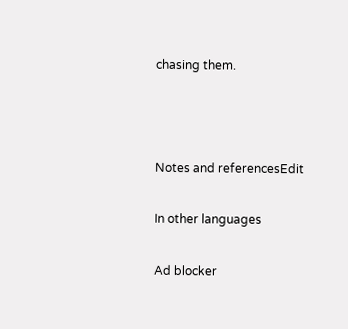chasing them.



Notes and referencesEdit

In other languages

Ad blocker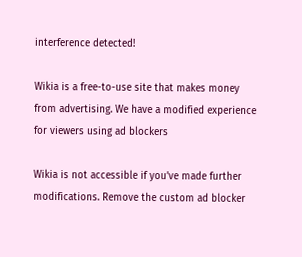interference detected!

Wikia is a free-to-use site that makes money from advertising. We have a modified experience for viewers using ad blockers

Wikia is not accessible if you’ve made further modifications. Remove the custom ad blocker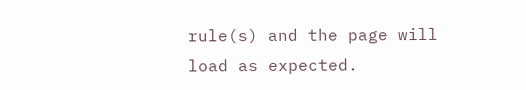rule(s) and the page will load as expected.